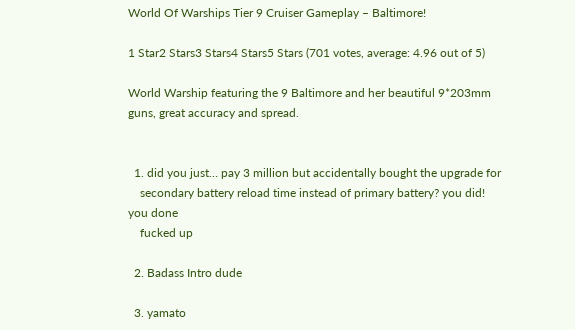World Of Warships Tier 9 Cruiser Gameplay – Baltimore!

1 Star2 Stars3 Stars4 Stars5 Stars (701 votes, average: 4.96 out of 5)

World Warship featuring the 9 Baltimore and her beautiful 9*203mm guns, great accuracy and spread.


  1. did you just… pay 3 million but accidentally bought the upgrade for
    secondary battery reload time instead of primary battery? you did! you done
    fucked up

  2. Badass Intro dude

  3. yamato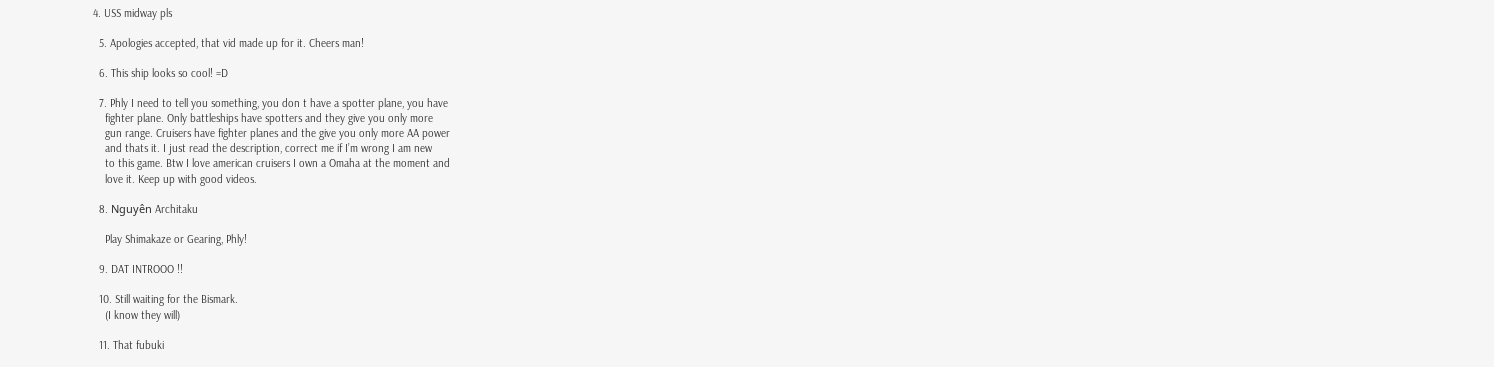4. USS midway pls

  5. Apologies accepted, that vid made up for it. Cheers man!

  6. This ship looks so cool! =D

  7. Phly I need to tell you something, you don t have a spotter plane, you have
    fighter plane. Only battleships have spotters and they give you only more
    gun range. Cruisers have fighter planes and the give you only more AA power
    and thats it. I just read the description, correct me if I’m wrong I am new
    to this game. Btw I love american cruisers I own a Omaha at the moment and
    love it. Keep up with good videos.

  8. Nguyên Architaku

    Play Shimakaze or Gearing, Phly!

  9. DAT INTROOO !!

  10. Still waiting for the Bismark.
    (I know they will)

  11. That fubuki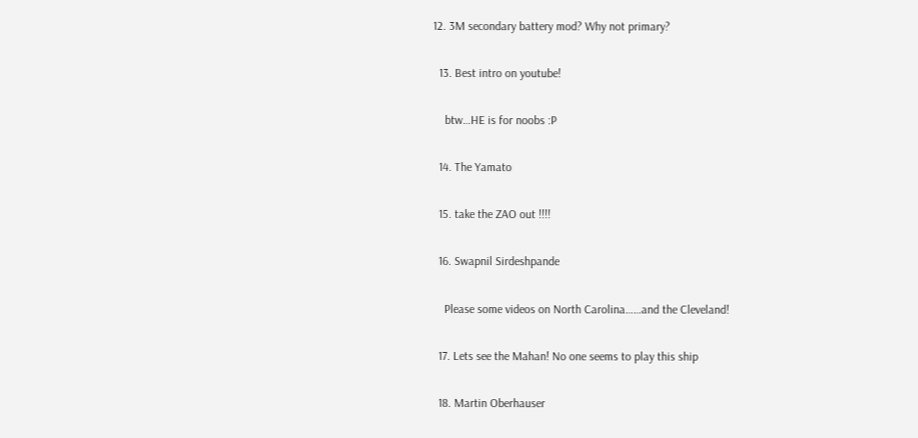12. 3M secondary battery mod? Why not primary?

  13. Best intro on youtube!

    btw…HE is for noobs :P

  14. The Yamato

  15. take the ZAO out !!!!

  16. Swapnil Sirdeshpande

    Please some videos on North Carolina……and the Cleveland!

  17. Lets see the Mahan! No one seems to play this ship

  18. Martin Oberhauser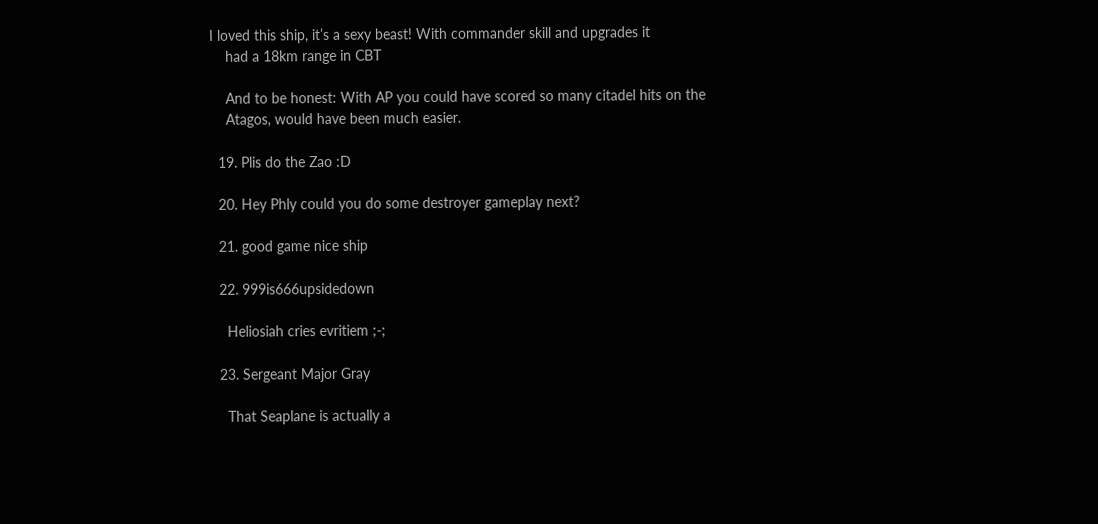I loved this ship, it’s a sexy beast! With commander skill and upgrades it
    had a 18km range in CBT

    And to be honest: With AP you could have scored so many citadel hits on the
    Atagos, would have been much easier.

  19. Plis do the Zao :D

  20. Hey Phly could you do some destroyer gameplay next?

  21. good game nice ship

  22. 999is666upsidedown

    Heliosiah cries evritiem ;-;

  23. Sergeant Major Gray

    That Seaplane is actually a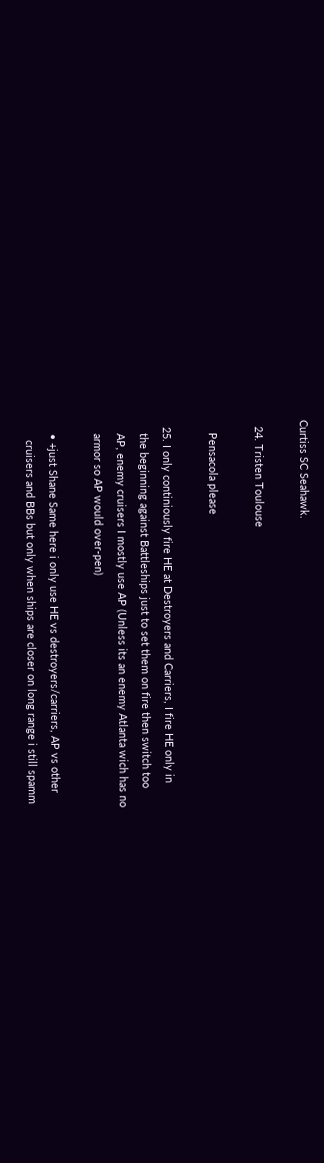Curtiss SC Seahawk.

  24. Tristen Toulouse

    Pensacola please

  25. I only continiously fire HE at Destroyers and Carriers, I fire HE only in
    the beginning against Battleships just to set them on fire then switch too
    AP, enemy cruisers I mostly use AP (Unless its an enemy Atlanta wich has no
    armor so AP would over-pen)

    • +just Shane Same here i only use HE vs destroyers/carriers, AP vs other
      cruisers and BBs but only when ships are closer on long range i still spamm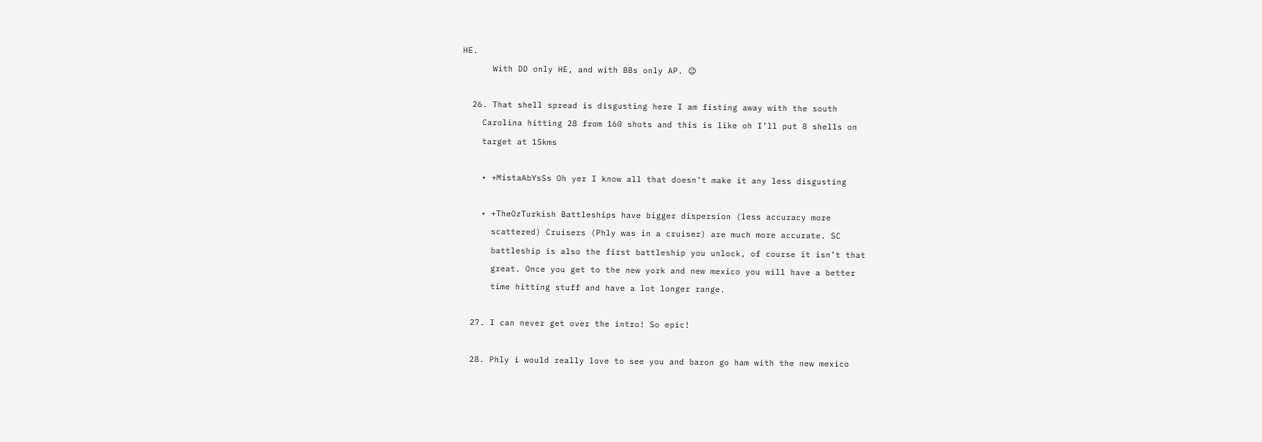HE.
      With DD only HE, and with BBs only AP. 😉

  26. That shell spread is disgusting here I am fisting away with the south
    Carolina hitting 28 from 160 shots and this is like oh I’ll put 8 shells on
    target at 15kms

    • +MistaAbYsSs Oh yer I know all that doesn’t make it any less disgusting

    • +TheOzTurkish Battleships have bigger dispersion (less accuracy more
      scattered) Cruisers (Phly was in a cruiser) are much more accurate. SC
      battleship is also the first battleship you unlock, of course it isn’t that
      great. Once you get to the new york and new mexico you will have a better
      time hitting stuff and have a lot longer range.

  27. I can never get over the intro! So epic!

  28. Phly i would really love to see you and baron go ham with the new mexico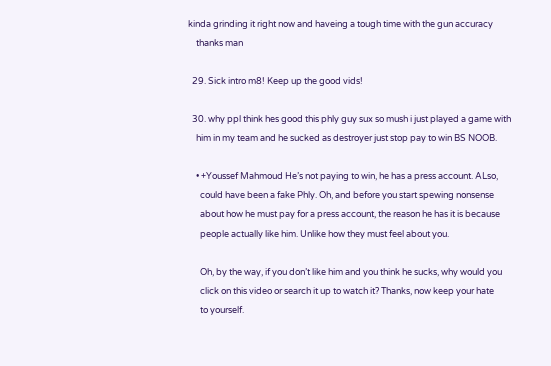kinda grinding it right now and haveing a tough time with the gun accuracy
    thanks man

  29. Sick intro m8! Keep up the good vids!

  30. why ppl think hes good this phly guy sux so mush i just played a game with
    him in my team and he sucked as destroyer just stop pay to win BS NOOB.

    • +Youssef Mahmoud He’s not paying to win, he has a press account. ALso,
      could have been a fake Phly. Oh, and before you start spewing nonsense
      about how he must pay for a press account, the reason he has it is because
      people actually like him. Unlike how they must feel about you.

      Oh, by the way, if you don’t like him and you think he sucks, why would you
      click on this video or search it up to watch it? Thanks, now keep your hate
      to yourself.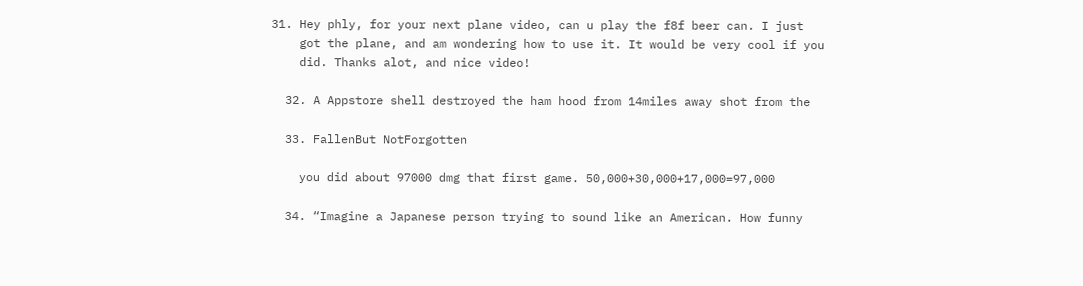31. Hey phly, for your next plane video, can u play the f8f beer can. I just
    got the plane, and am wondering how to use it. It would be very cool if you
    did. Thanks alot, and nice video!

  32. A Appstore shell destroyed the ham hood from 14miles away shot from the

  33. FallenBut NotForgotten

    you did about 97000 dmg that first game. 50,000+30,000+17,000=97,000

  34. “Imagine a Japanese person trying to sound like an American. How funny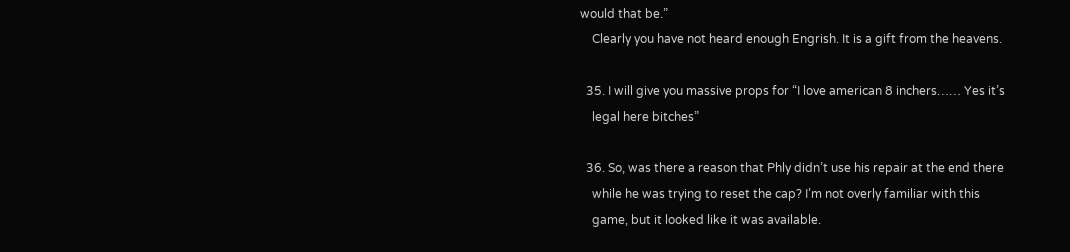would that be.”
    Clearly you have not heard enough Engrish. It is a gift from the heavens.

  35. I will give you massive props for “I love american 8 inchers…… Yes it’s
    legal here bitches”

  36. So, was there a reason that Phly didn’t use his repair at the end there
    while he was trying to reset the cap? I’m not overly familiar with this
    game, but it looked like it was available.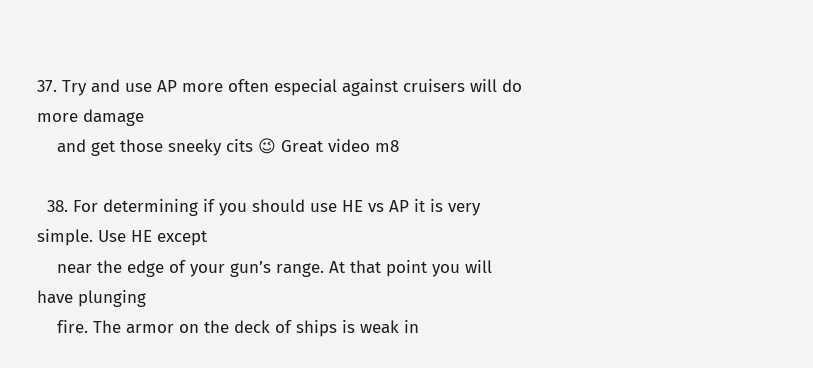37. Try and use AP more often especial against cruisers will do more damage
    and get those sneeky cits 😉 Great video m8

  38. For determining if you should use HE vs AP it is very simple. Use HE except
    near the edge of your gun’s range. At that point you will have plunging
    fire. The armor on the deck of ships is weak in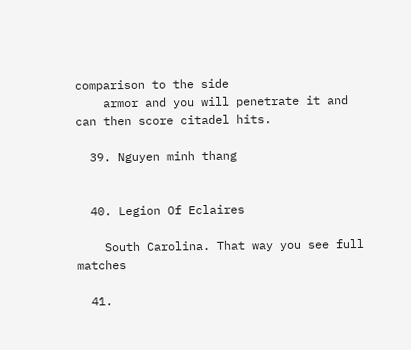comparison to the side
    armor and you will penetrate it and can then score citadel hits.

  39. Nguyen minh thang


  40. Legion Of Eclaires

    South Carolina. That way you see full matches

  41.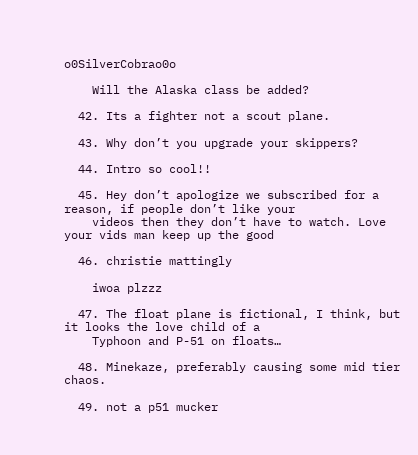o0SilverCobrao0o

    Will the Alaska class be added?

  42. Its a fighter not a scout plane.

  43. Why don’t you upgrade your skippers?

  44. Intro so cool!!

  45. Hey don’t apologize we subscribed for a reason, if people don’t like your
    videos then they don’t have to watch. Love your vids man keep up the good

  46. christie mattingly

    iwoa plzzz

  47. The float plane is fictional, I think, but it looks the love child of a
    Typhoon and P-51 on floats…

  48. Minekaze, preferably causing some mid tier chaos.

  49. not a p51 mucker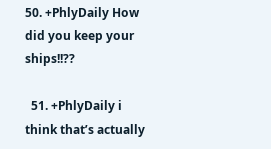50. +PhlyDaily How did you keep your ships!!??

  51. +PhlyDaily i think that’s actually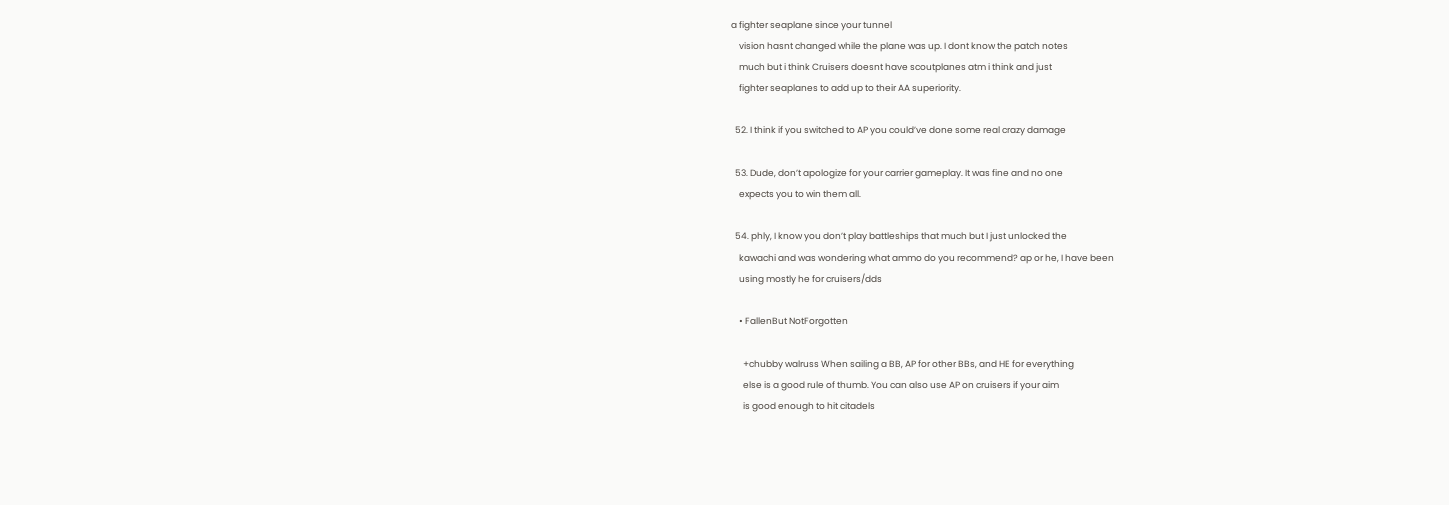a fighter seaplane since your tunnel
    vision hasnt changed while the plane was up. I dont know the patch notes
    much but i think Cruisers doesnt have scoutplanes atm i think and just
    fighter seaplanes to add up to their AA superiority.

  52. I think if you switched to AP you could’ve done some real crazy damage

  53. Dude, don’t apologize for your carrier gameplay. It was fine and no one
    expects you to win them all.

  54. phly, I know you don’t play battleships that much but I just unlocked the
    kawachi and was wondering what ammo do you recommend? ap or he, I have been
    using mostly he for cruisers/dds

    • FallenBut NotForgotten

      +chubby walruss When sailing a BB, AP for other BBs, and HE for everything
      else is a good rule of thumb. You can also use AP on cruisers if your aim
      is good enough to hit citadels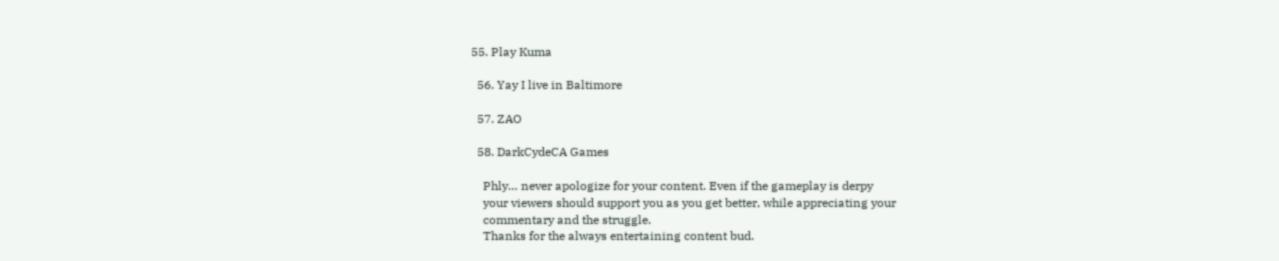55. Play Kuma

  56. Yay I live in Baltimore

  57. ZAO

  58. DarkCydeCA Games

    Phly… never apologize for your content. Even if the gameplay is derpy
    your viewers should support you as you get better, while appreciating your
    commentary and the struggle.
    Thanks for the always entertaining content bud.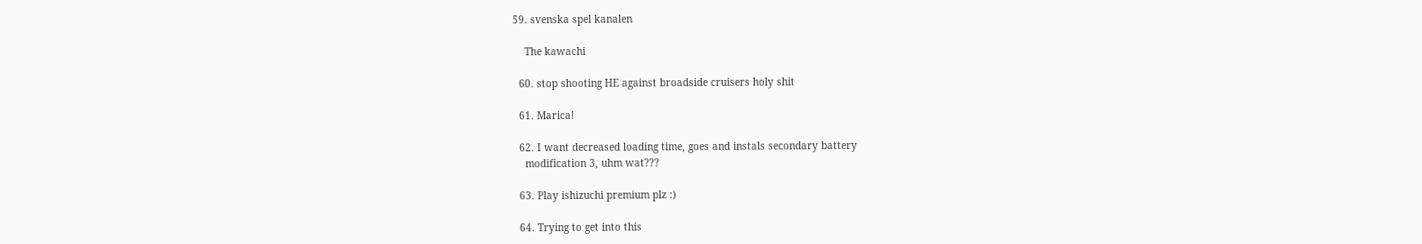59. svenska spel kanalen

    The kawachi

  60. stop shooting HE against broadside cruisers holy shit

  61. Marica!

  62. I want decreased loading time, goes and instals secondary battery
    modification 3, uhm wat???

  63. Play ishizuchi premium plz :)

  64. Trying to get into this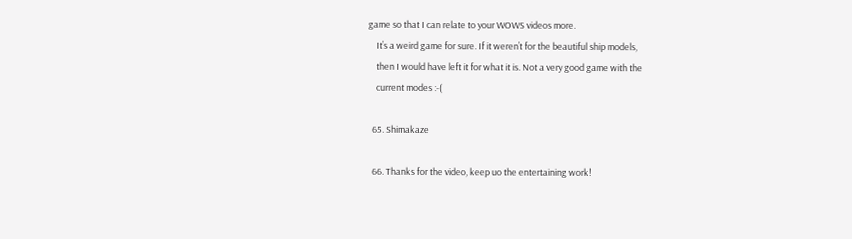game so that I can relate to your WOWS videos more.
    It’s a weird game for sure. If it weren’t for the beautiful ship models,
    then I would have left it for what it is. Not a very good game with the
    current modes :-(

  65. Shimakaze

  66. Thanks for the video, keep uo the entertaining work!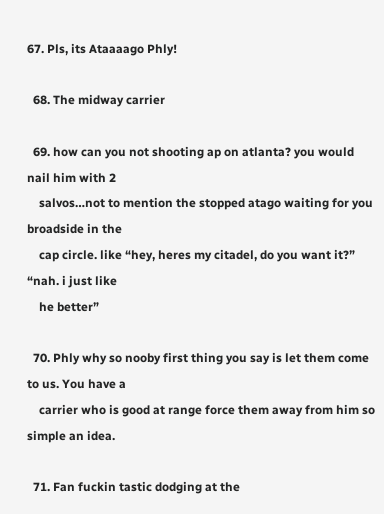67. Pls, its Ataaaago Phly!

  68. The midway carrier

  69. how can you not shooting ap on atlanta? you would nail him with 2
    salvos…not to mention the stopped atago waiting for you broadside in the
    cap circle. like “hey, heres my citadel, do you want it?” “nah. i just like
    he better”

  70. Phly why so nooby first thing you say is let them come to us. You have a
    carrier who is good at range force them away from him so simple an idea.

  71. Fan fuckin tastic dodging at the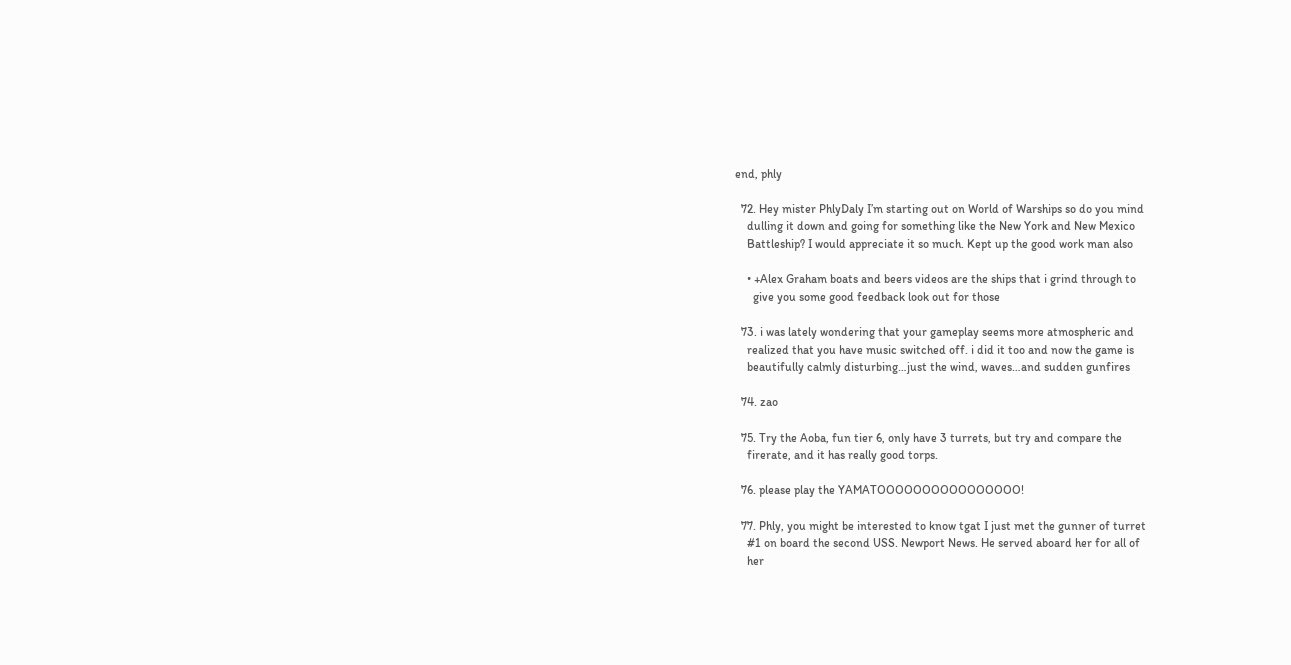end, phly

  72. Hey mister PhlyDaly I’m starting out on World of Warships so do you mind
    dulling it down and going for something like the New York and New Mexico
    Battleship? I would appreciate it so much. Kept up the good work man also

    • +Alex Graham boats and beers videos are the ships that i grind through to
      give you some good feedback look out for those

  73. i was lately wondering that your gameplay seems more atmospheric and
    realized that you have music switched off. i did it too and now the game is
    beautifully calmly disturbing…just the wind, waves…and sudden gunfires

  74. zao

  75. Try the Aoba, fun tier 6, only have 3 turrets, but try and compare the
    firerate, and it has really good torps.

  76. please play the YAMATOOOOOOOOOOOOOOOO!

  77. Phly, you might be interested to know tgat I just met the gunner of turret
    #1 on board the second USS. Newport News. He served aboard her for all of
    her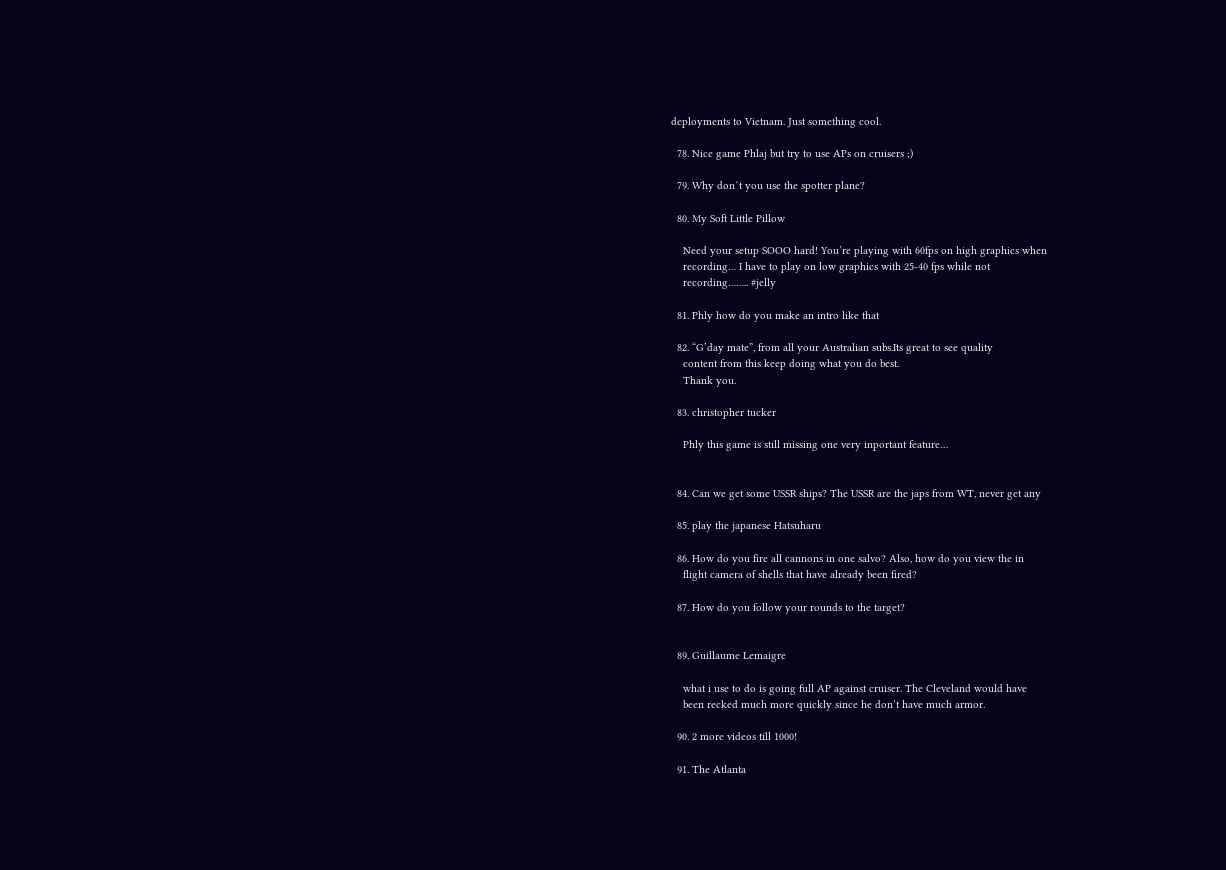deployments to Vietnam. Just something cool.

  78. Nice game Phlaj but try to use APs on cruisers ;)

  79. Why don´t you use the spotter plane?

  80. My Soft Little Pillow

    Need your setup SOOO hard! You’re playing with 60fps on high graphics when
    recording… I have to play on low graphics with 25-40 fps while not
    recording…….. #jelly

  81. Phly how do you make an intro like that

  82. “G’day mate”, from all your Australian subs.Its great to see quality
    content from this keep doing what you do best.
    Thank you.

  83. christopher tucker

    Phly this game is still missing one very inportant feature…


  84. Can we get some USSR ships? The USSR are the japs from WT, never get any

  85. play the japanese Hatsuharu

  86. How do you fire all cannons in one salvo? Also, how do you view the in
    flight camera of shells that have already been fired?

  87. How do you follow your rounds to the target?


  89. Guillaume Lemaigre

    what i use to do is going full AP against cruiser. The Cleveland would have
    been recked much more quickly since he don’t have much armor.

  90. 2 more videos till 1000!

  91. The Atlanta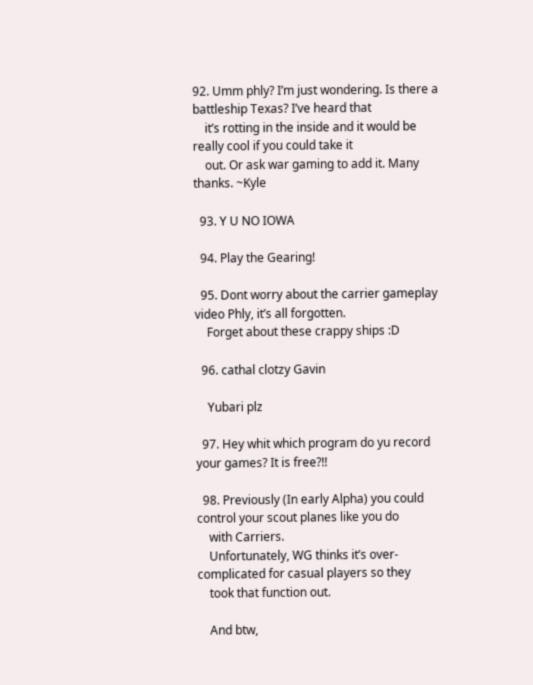92. Umm phly? I’m just wondering. Is there a battleship Texas? I’ve heard that
    it’s rotting in the inside and it would be really cool if you could take it
    out. Or ask war gaming to add it. Many thanks. ~Kyle

  93. Y U NO IOWA

  94. Play the Gearing!

  95. Dont worry about the carrier gameplay video Phly, it’s all forgotten.
    Forget about these crappy ships :D

  96. cathal clotzy Gavin

    Yubari plz

  97. Hey whit which program do yu record your games? It is free?!!

  98. Previously (In early Alpha) you could control your scout planes like you do
    with Carriers.
    Unfortunately, WG thinks it’s over-complicated for casual players so they
    took that function out.

    And btw,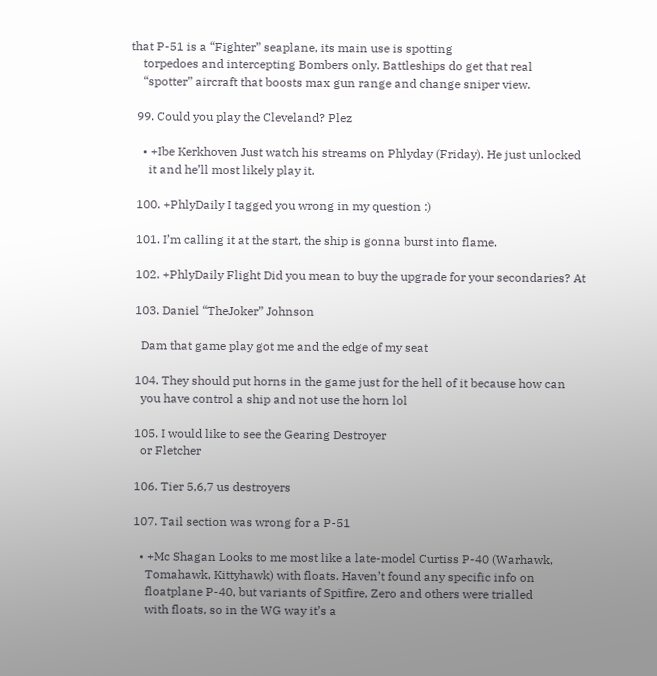that P-51 is a “Fighter” seaplane, its main use is spotting
    torpedoes and intercepting Bombers only. Battleships do get that real
    “spotter” aircraft that boosts max gun range and change sniper view.

  99. Could you play the Cleveland? Plez

    • +Ibe Kerkhoven Just watch his streams on Phlyday (Friday). He just unlocked
      it and he’ll most likely play it.

  100. +PhlyDaily I tagged you wrong in my question :)

  101. I’m calling it at the start, the ship is gonna burst into flame.

  102. +PhlyDaily Flight Did you mean to buy the upgrade for your secondaries? At

  103. Daniel “TheJoker” Johnson

    Dam that game play got me and the edge of my seat

  104. They should put horns in the game just for the hell of it because how can
    you have control a ship and not use the horn lol

  105. I would like to see the Gearing Destroyer
    or Fletcher

  106. Tier 5,6,7 us destroyers

  107. Tail section was wrong for a P-51

    • +Mc Shagan Looks to me most like a late-model Curtiss P-40 (Warhawk,
      Tomahawk, Kittyhawk) with floats. Haven’t found any specific info on
      floatplane P-40, but variants of Spitfire, Zero and others were trialled
      with floats, so in the WG way it’s a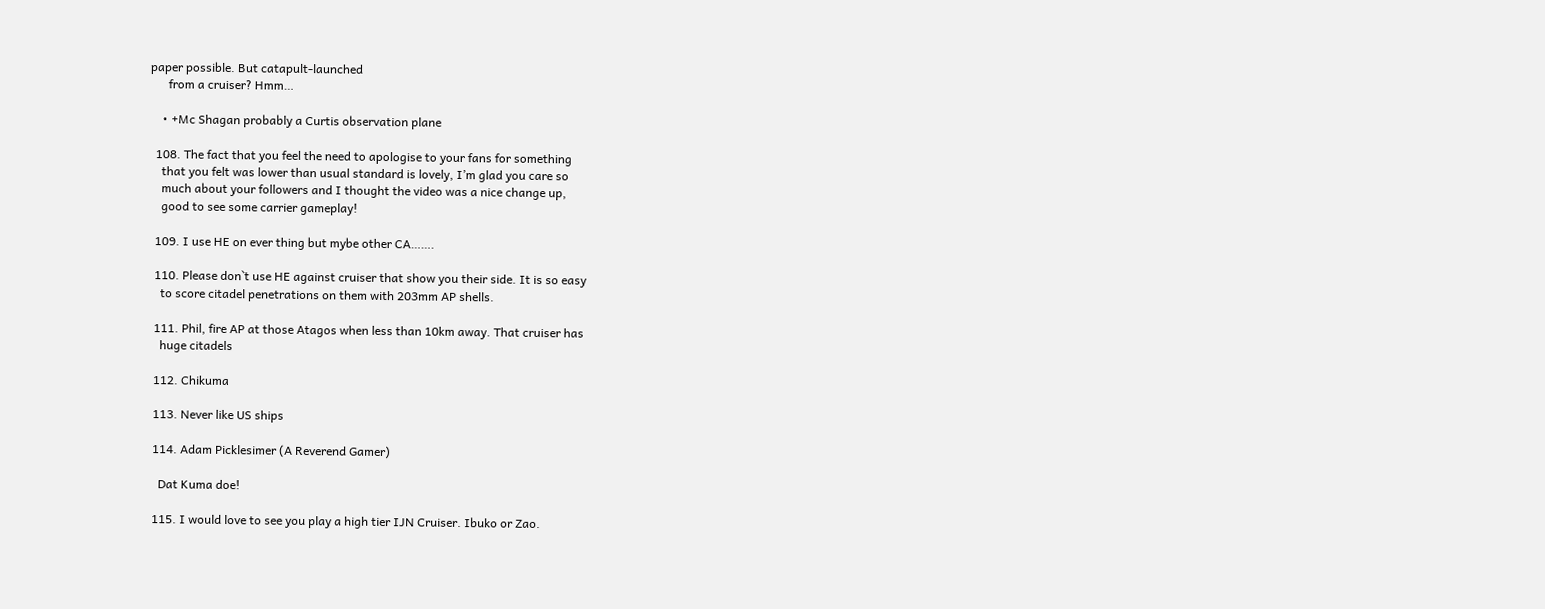paper possible. But catapult-launched
      from a cruiser? Hmm…

    • +Mc Shagan probably a Curtis observation plane

  108. The fact that you feel the need to apologise to your fans for something
    that you felt was lower than usual standard is lovely, I’m glad you care so
    much about your followers and I thought the video was a nice change up,
    good to see some carrier gameplay!

  109. I use HE on ever thing but mybe other CA…….

  110. Please don`t use HE against cruiser that show you their side. It is so easy
    to score citadel penetrations on them with 203mm AP shells.

  111. Phil, fire AP at those Atagos when less than 10km away. That cruiser has
    huge citadels

  112. Chikuma

  113. Never like US ships

  114. Adam Picklesimer (A Reverend Gamer)

    Dat Kuma doe!

  115. I would love to see you play a high tier IJN Cruiser. Ibuko or Zao.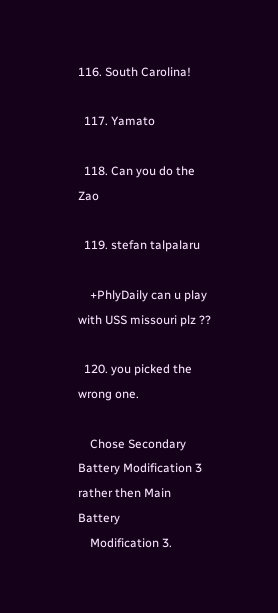116. South Carolina!

  117. Yamato

  118. Can you do the Zao

  119. stefan talpalaru

    +PhlyDaily can u play with USS missouri plz ??

  120. you picked the wrong one.

    Chose Secondary Battery Modification 3 rather then Main Battery
    Modification 3.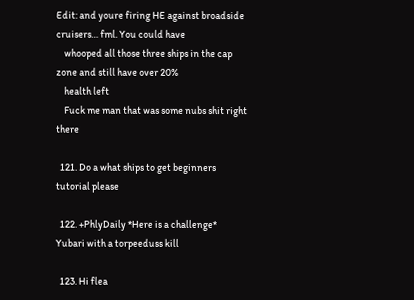Edit: and youre firing HE against broadside cruisers… fml. You could have
    whooped all those three ships in the cap zone and still have over 20%
    health left
    Fuck me man that was some nubs shit right there

  121. Do a what ships to get beginners tutorial please

  122. +PhlyDaily *Here is a challenge* Yubari with a torpeeduss kill

  123. Hi flea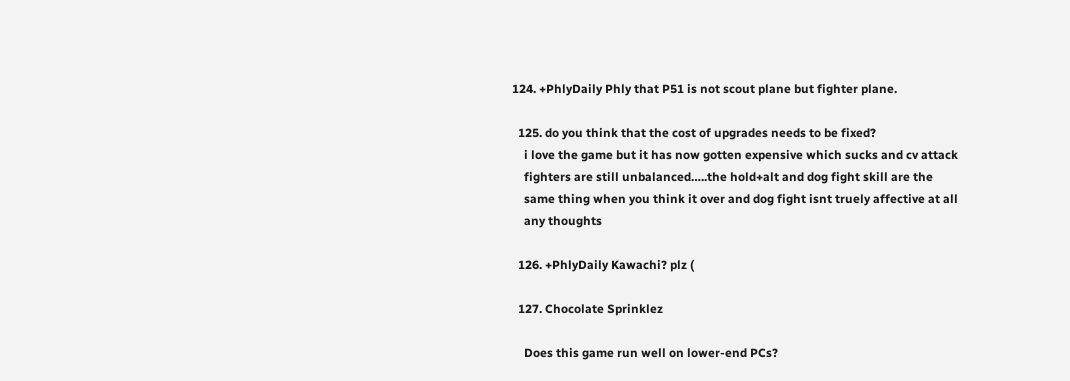124. +PhlyDaily Phly that P51 is not scout plane but fighter plane.

  125. do you think that the cost of upgrades needs to be fixed?
    i love the game but it has now gotten expensive which sucks and cv attack
    fighters are still unbalanced…..the hold+alt and dog fight skill are the
    same thing when you think it over and dog fight isnt truely affective at all
    any thoughts

  126. +PhlyDaily Kawachi? plz (

  127. Chocolate Sprinklez

    Does this game run well on lower-end PCs?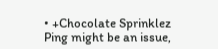• +Chocolate Sprinklez Ping might be an issue,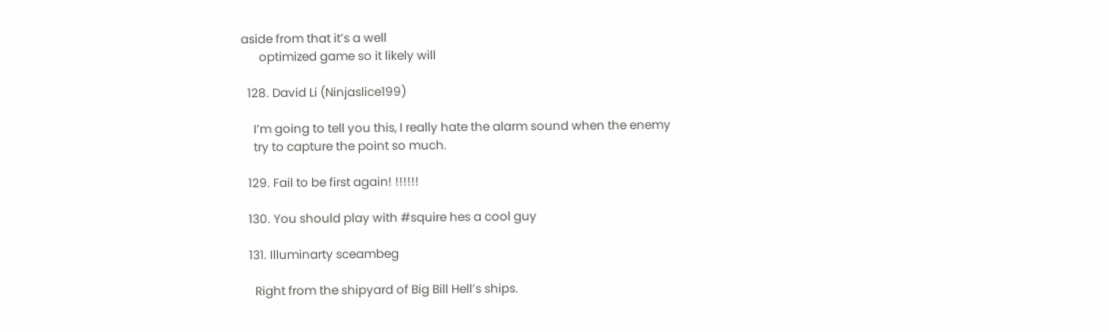aside from that it’s a well
      optimized game so it likely will

  128. David Li (Ninjaslice199)

    I’m going to tell you this, I really hate the alarm sound when the enemy
    try to capture the point so much.

  129. Fail to be first again! !!!!!!

  130. You should play with #squire hes a cool guy

  131. Illuminarty sceambeg

    Right from the shipyard of Big Bill Hell’s ships.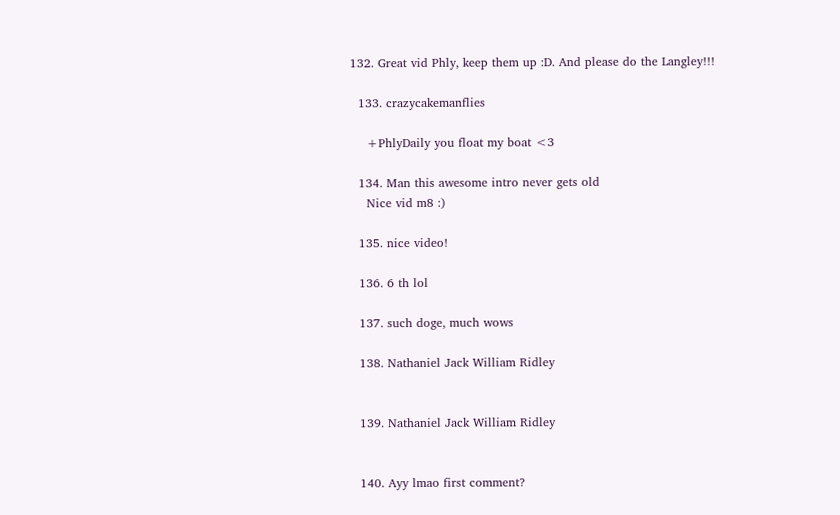132. Great vid Phly, keep them up :D. And please do the Langley!!!

  133. crazycakemanflies

    +PhlyDaily you float my boat <3

  134. Man this awesome intro never gets old
    Nice vid m8 :)

  135. nice video!

  136. 6 th lol

  137. such doge, much wows

  138. Nathaniel Jack William Ridley


  139. Nathaniel Jack William Ridley


  140. Ayy lmao first comment?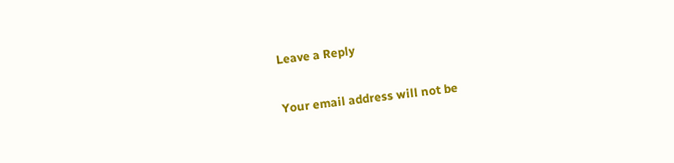Leave a Reply

Your email address will not be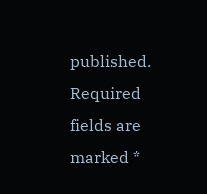published. Required fields are marked *